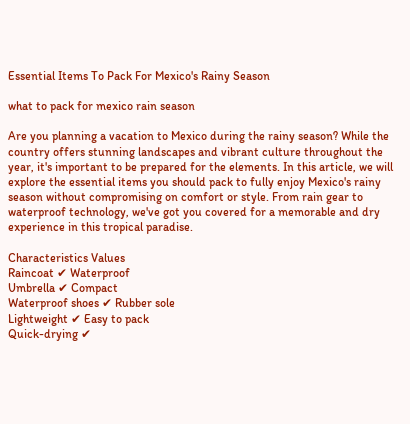Essential Items To Pack For Mexico's Rainy Season

what to pack for mexico rain season

Are you planning a vacation to Mexico during the rainy season? While the country offers stunning landscapes and vibrant culture throughout the year, it's important to be prepared for the elements. In this article, we will explore the essential items you should pack to fully enjoy Mexico's rainy season without compromising on comfort or style. From rain gear to waterproof technology, we've got you covered for a memorable and dry experience in this tropical paradise.

Characteristics Values
Raincoat ✔ Waterproof
Umbrella ✔ Compact
Waterproof shoes ✔ Rubber sole
Lightweight ✔ Easy to pack
Quick-drying ✔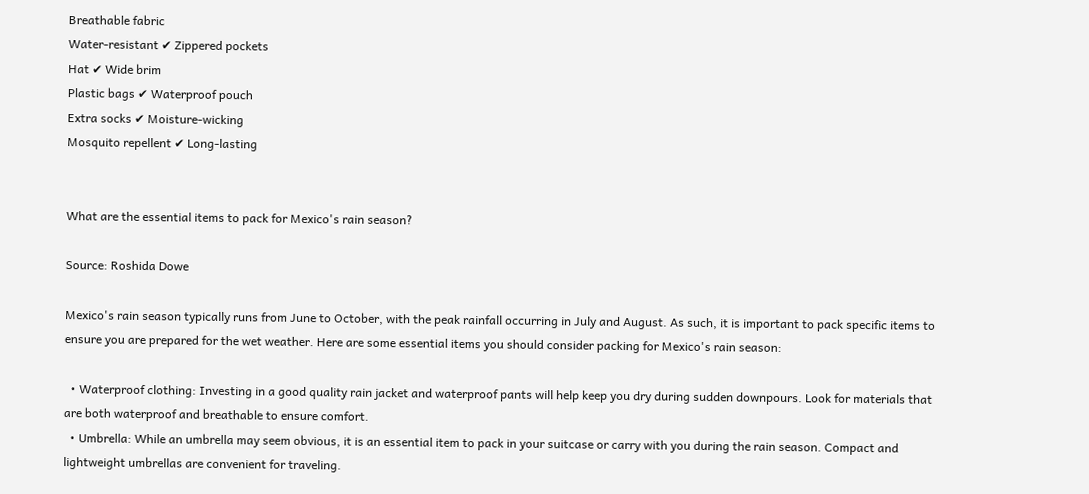Breathable fabric
Water-resistant ✔ Zippered pockets
Hat ✔ Wide brim
Plastic bags ✔ Waterproof pouch
Extra socks ✔ Moisture-wicking
Mosquito repellent ✔ Long-lasting


What are the essential items to pack for Mexico's rain season?

Source: Roshida Dowe

Mexico's rain season typically runs from June to October, with the peak rainfall occurring in July and August. As such, it is important to pack specific items to ensure you are prepared for the wet weather. Here are some essential items you should consider packing for Mexico's rain season:

  • Waterproof clothing: Investing in a good quality rain jacket and waterproof pants will help keep you dry during sudden downpours. Look for materials that are both waterproof and breathable to ensure comfort.
  • Umbrella: While an umbrella may seem obvious, it is an essential item to pack in your suitcase or carry with you during the rain season. Compact and lightweight umbrellas are convenient for traveling.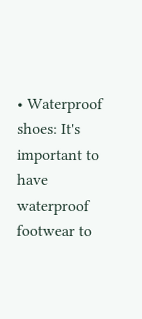• Waterproof shoes: It's important to have waterproof footwear to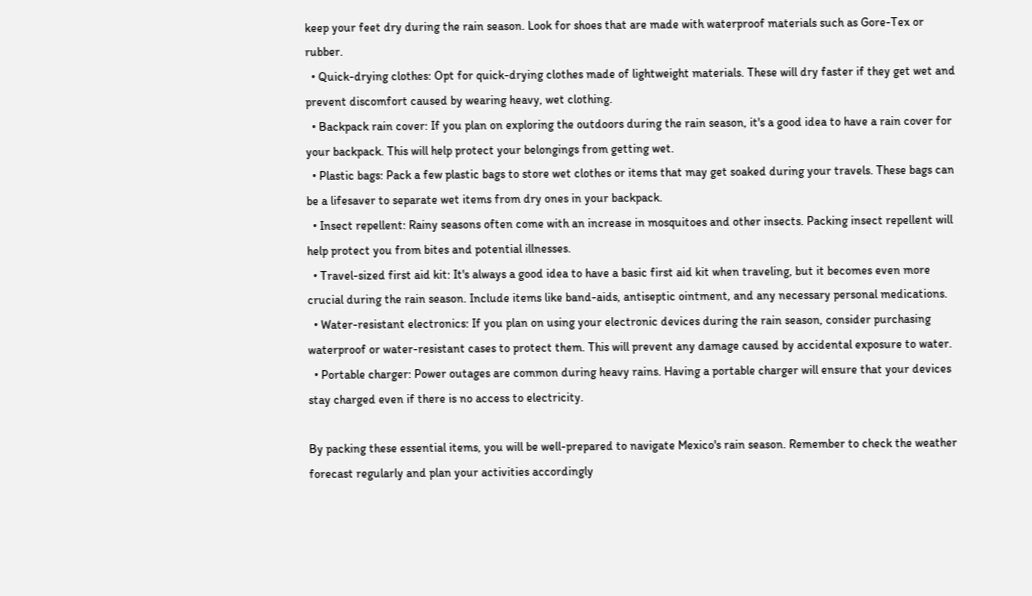keep your feet dry during the rain season. Look for shoes that are made with waterproof materials such as Gore-Tex or rubber.
  • Quick-drying clothes: Opt for quick-drying clothes made of lightweight materials. These will dry faster if they get wet and prevent discomfort caused by wearing heavy, wet clothing.
  • Backpack rain cover: If you plan on exploring the outdoors during the rain season, it's a good idea to have a rain cover for your backpack. This will help protect your belongings from getting wet.
  • Plastic bags: Pack a few plastic bags to store wet clothes or items that may get soaked during your travels. These bags can be a lifesaver to separate wet items from dry ones in your backpack.
  • Insect repellent: Rainy seasons often come with an increase in mosquitoes and other insects. Packing insect repellent will help protect you from bites and potential illnesses.
  • Travel-sized first aid kit: It's always a good idea to have a basic first aid kit when traveling, but it becomes even more crucial during the rain season. Include items like band-aids, antiseptic ointment, and any necessary personal medications.
  • Water-resistant electronics: If you plan on using your electronic devices during the rain season, consider purchasing waterproof or water-resistant cases to protect them. This will prevent any damage caused by accidental exposure to water.
  • Portable charger: Power outages are common during heavy rains. Having a portable charger will ensure that your devices stay charged even if there is no access to electricity.

By packing these essential items, you will be well-prepared to navigate Mexico's rain season. Remember to check the weather forecast regularly and plan your activities accordingly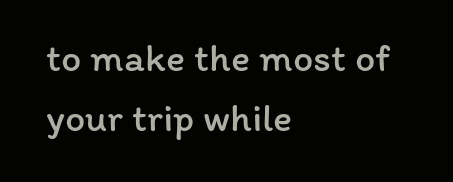to make the most of your trip while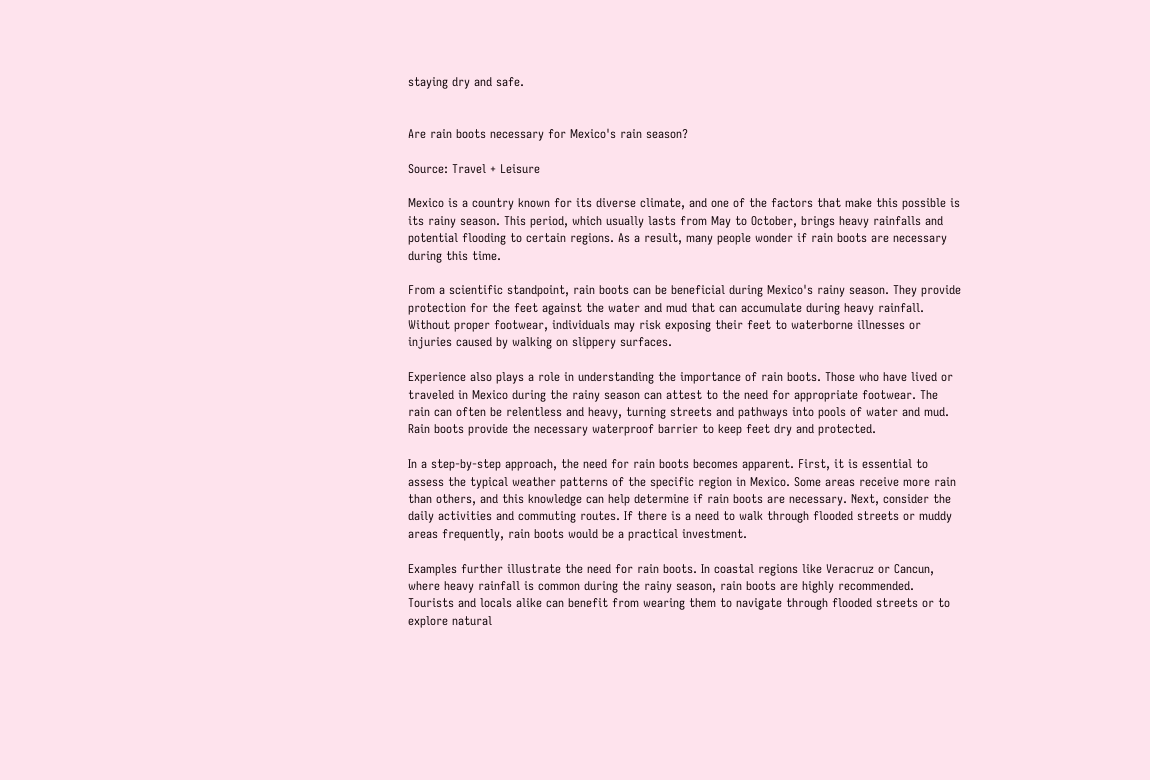staying dry and safe.


Are rain boots necessary for Mexico's rain season?

Source: Travel + Leisure

Mexico is a country known for its diverse climate, and one of the factors that make this possible is its rainy season. This period, which usually lasts from May to October, brings heavy rainfalls and potential flooding to certain regions. As a result, many people wonder if rain boots are necessary during this time.

From a scientific standpoint, rain boots can be beneficial during Mexico's rainy season. They provide protection for the feet against the water and mud that can accumulate during heavy rainfall. Without proper footwear, individuals may risk exposing their feet to waterborne illnesses or injuries caused by walking on slippery surfaces.

Experience also plays a role in understanding the importance of rain boots. Those who have lived or traveled in Mexico during the rainy season can attest to the need for appropriate footwear. The rain can often be relentless and heavy, turning streets and pathways into pools of water and mud. Rain boots provide the necessary waterproof barrier to keep feet dry and protected.

In a step-by-step approach, the need for rain boots becomes apparent. First, it is essential to assess the typical weather patterns of the specific region in Mexico. Some areas receive more rain than others, and this knowledge can help determine if rain boots are necessary. Next, consider the daily activities and commuting routes. If there is a need to walk through flooded streets or muddy areas frequently, rain boots would be a practical investment.

Examples further illustrate the need for rain boots. In coastal regions like Veracruz or Cancun, where heavy rainfall is common during the rainy season, rain boots are highly recommended. Tourists and locals alike can benefit from wearing them to navigate through flooded streets or to explore natural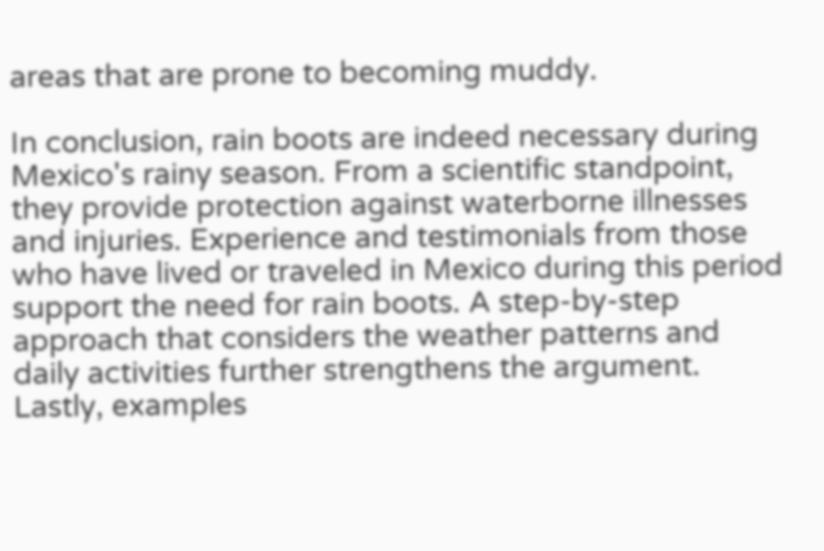areas that are prone to becoming muddy.

In conclusion, rain boots are indeed necessary during Mexico's rainy season. From a scientific standpoint, they provide protection against waterborne illnesses and injuries. Experience and testimonials from those who have lived or traveled in Mexico during this period support the need for rain boots. A step-by-step approach that considers the weather patterns and daily activities further strengthens the argument. Lastly, examples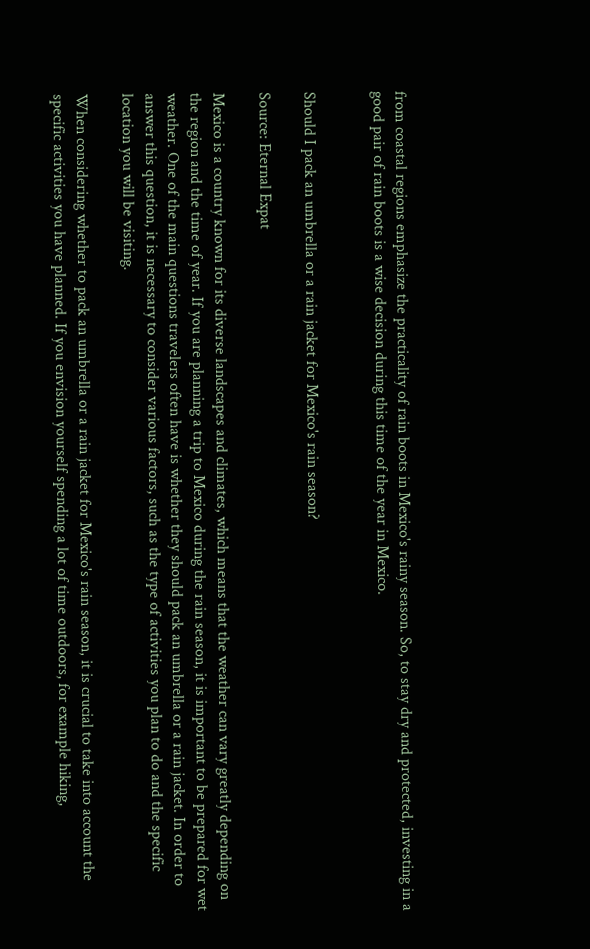from coastal regions emphasize the practicality of rain boots in Mexico's rainy season. So, to stay dry and protected, investing in a good pair of rain boots is a wise decision during this time of the year in Mexico.


Should I pack an umbrella or a rain jacket for Mexico's rain season?

Source: Eternal Expat

Mexico is a country known for its diverse landscapes and climates, which means that the weather can vary greatly depending on the region and the time of year. If you are planning a trip to Mexico during the rain season, it is important to be prepared for wet weather. One of the main questions travelers often have is whether they should pack an umbrella or a rain jacket. In order to answer this question, it is necessary to consider various factors, such as the type of activities you plan to do and the specific location you will be visiting.

When considering whether to pack an umbrella or a rain jacket for Mexico's rain season, it is crucial to take into account the specific activities you have planned. If you envision yourself spending a lot of time outdoors, for example hiking,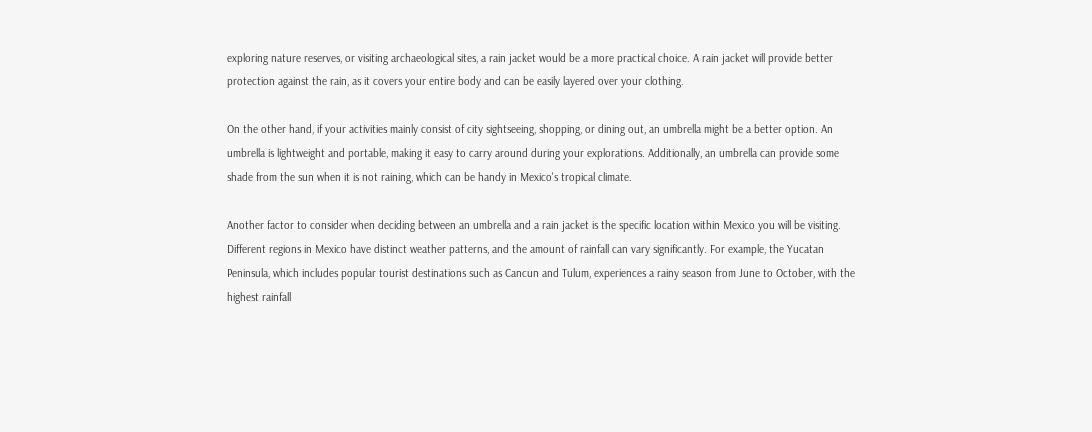exploring nature reserves, or visiting archaeological sites, a rain jacket would be a more practical choice. A rain jacket will provide better protection against the rain, as it covers your entire body and can be easily layered over your clothing.

On the other hand, if your activities mainly consist of city sightseeing, shopping, or dining out, an umbrella might be a better option. An umbrella is lightweight and portable, making it easy to carry around during your explorations. Additionally, an umbrella can provide some shade from the sun when it is not raining, which can be handy in Mexico's tropical climate.

Another factor to consider when deciding between an umbrella and a rain jacket is the specific location within Mexico you will be visiting. Different regions in Mexico have distinct weather patterns, and the amount of rainfall can vary significantly. For example, the Yucatan Peninsula, which includes popular tourist destinations such as Cancun and Tulum, experiences a rainy season from June to October, with the highest rainfall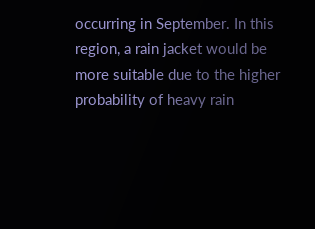occurring in September. In this region, a rain jacket would be more suitable due to the higher probability of heavy rain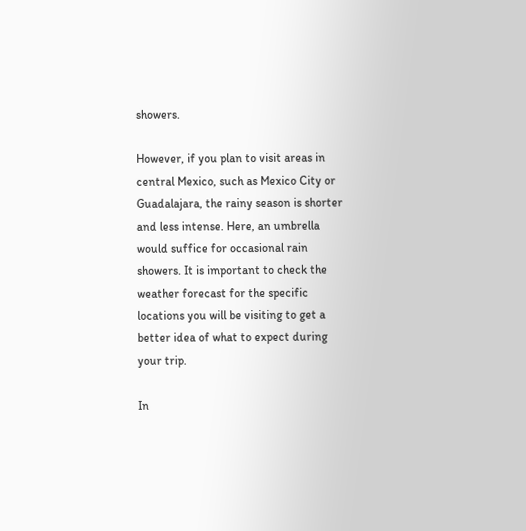showers.

However, if you plan to visit areas in central Mexico, such as Mexico City or Guadalajara, the rainy season is shorter and less intense. Here, an umbrella would suffice for occasional rain showers. It is important to check the weather forecast for the specific locations you will be visiting to get a better idea of what to expect during your trip.

In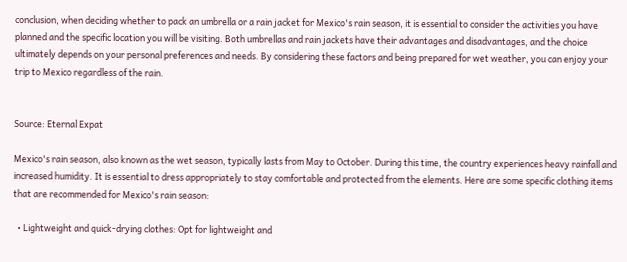conclusion, when deciding whether to pack an umbrella or a rain jacket for Mexico's rain season, it is essential to consider the activities you have planned and the specific location you will be visiting. Both umbrellas and rain jackets have their advantages and disadvantages, and the choice ultimately depends on your personal preferences and needs. By considering these factors and being prepared for wet weather, you can enjoy your trip to Mexico regardless of the rain.


Source: Eternal Expat

Mexico's rain season, also known as the wet season, typically lasts from May to October. During this time, the country experiences heavy rainfall and increased humidity. It is essential to dress appropriately to stay comfortable and protected from the elements. Here are some specific clothing items that are recommended for Mexico's rain season:

  • Lightweight and quick-drying clothes: Opt for lightweight and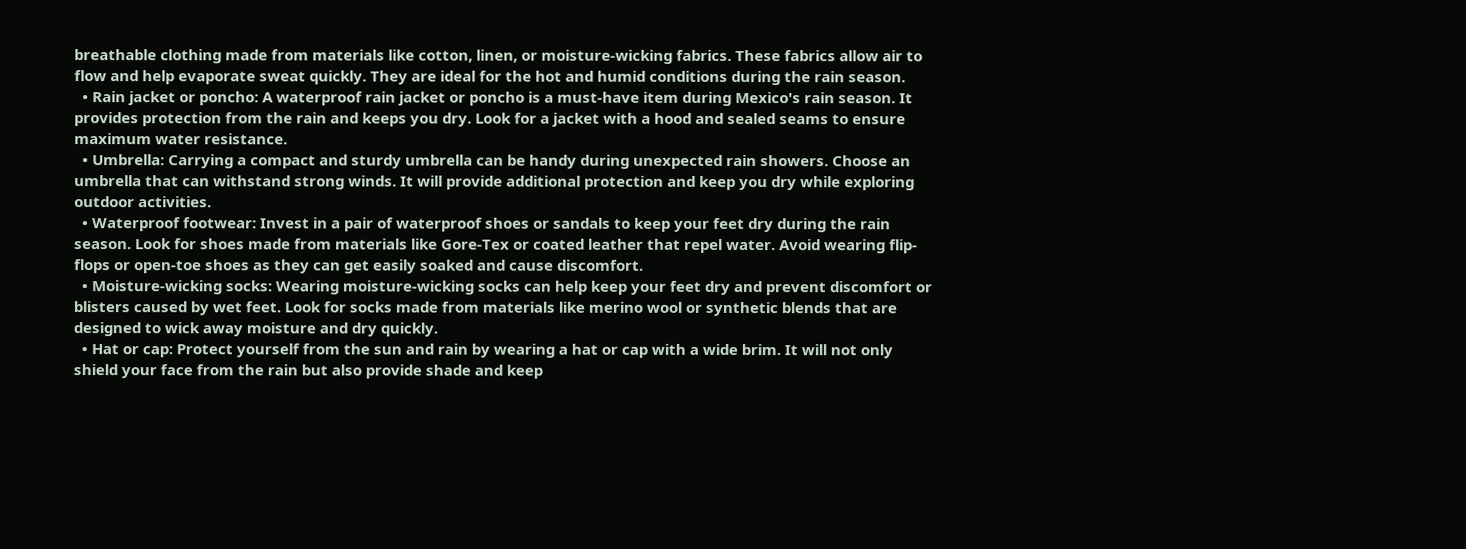breathable clothing made from materials like cotton, linen, or moisture-wicking fabrics. These fabrics allow air to flow and help evaporate sweat quickly. They are ideal for the hot and humid conditions during the rain season.
  • Rain jacket or poncho: A waterproof rain jacket or poncho is a must-have item during Mexico's rain season. It provides protection from the rain and keeps you dry. Look for a jacket with a hood and sealed seams to ensure maximum water resistance.
  • Umbrella: Carrying a compact and sturdy umbrella can be handy during unexpected rain showers. Choose an umbrella that can withstand strong winds. It will provide additional protection and keep you dry while exploring outdoor activities.
  • Waterproof footwear: Invest in a pair of waterproof shoes or sandals to keep your feet dry during the rain season. Look for shoes made from materials like Gore-Tex or coated leather that repel water. Avoid wearing flip-flops or open-toe shoes as they can get easily soaked and cause discomfort.
  • Moisture-wicking socks: Wearing moisture-wicking socks can help keep your feet dry and prevent discomfort or blisters caused by wet feet. Look for socks made from materials like merino wool or synthetic blends that are designed to wick away moisture and dry quickly.
  • Hat or cap: Protect yourself from the sun and rain by wearing a hat or cap with a wide brim. It will not only shield your face from the rain but also provide shade and keep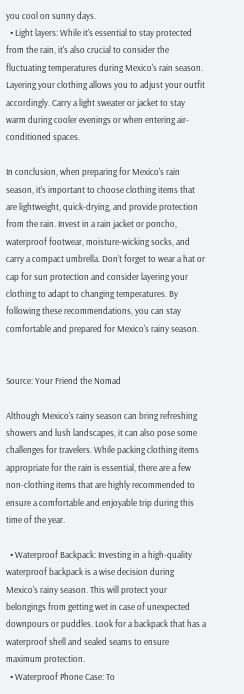you cool on sunny days.
  • Light layers: While it's essential to stay protected from the rain, it's also crucial to consider the fluctuating temperatures during Mexico's rain season. Layering your clothing allows you to adjust your outfit accordingly. Carry a light sweater or jacket to stay warm during cooler evenings or when entering air-conditioned spaces.

In conclusion, when preparing for Mexico's rain season, it's important to choose clothing items that are lightweight, quick-drying, and provide protection from the rain. Invest in a rain jacket or poncho, waterproof footwear, moisture-wicking socks, and carry a compact umbrella. Don't forget to wear a hat or cap for sun protection and consider layering your clothing to adapt to changing temperatures. By following these recommendations, you can stay comfortable and prepared for Mexico's rainy season.


Source: Your Friend the Nomad

Although Mexico's rainy season can bring refreshing showers and lush landscapes, it can also pose some challenges for travelers. While packing clothing items appropriate for the rain is essential, there are a few non-clothing items that are highly recommended to ensure a comfortable and enjoyable trip during this time of the year.

  • Waterproof Backpack: Investing in a high-quality waterproof backpack is a wise decision during Mexico's rainy season. This will protect your belongings from getting wet in case of unexpected downpours or puddles. Look for a backpack that has a waterproof shell and sealed seams to ensure maximum protection.
  • Waterproof Phone Case: To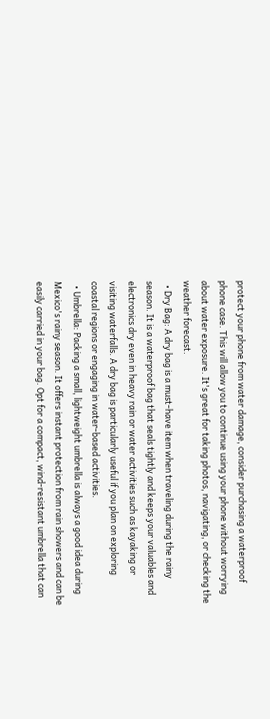protect your phone from water damage, consider purchasing a waterproof phone case. This will allow you to continue using your phone without worrying about water exposure. It's great for taking photos, navigating, or checking the weather forecast.
  • Dry Bag: A dry bag is a must-have item when traveling during the rainy season. It is a waterproof bag that seals tightly and keeps your valuables and electronics dry even in heavy rain or water activities such as kayaking or visiting waterfalls. A dry bag is particularly useful if you plan on exploring coastal regions or engaging in water-based activities.
  • Umbrella: Packing a small, lightweight umbrella is always a good idea during Mexico's rainy season. It offers instant protection from rain showers and can be easily carried in your bag. Opt for a compact, wind-resistant umbrella that can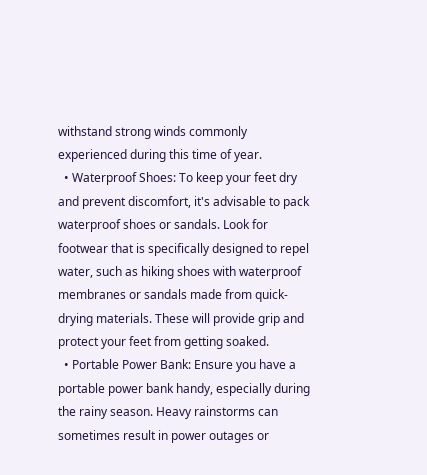withstand strong winds commonly experienced during this time of year.
  • Waterproof Shoes: To keep your feet dry and prevent discomfort, it's advisable to pack waterproof shoes or sandals. Look for footwear that is specifically designed to repel water, such as hiking shoes with waterproof membranes or sandals made from quick-drying materials. These will provide grip and protect your feet from getting soaked.
  • Portable Power Bank: Ensure you have a portable power bank handy, especially during the rainy season. Heavy rainstorms can sometimes result in power outages or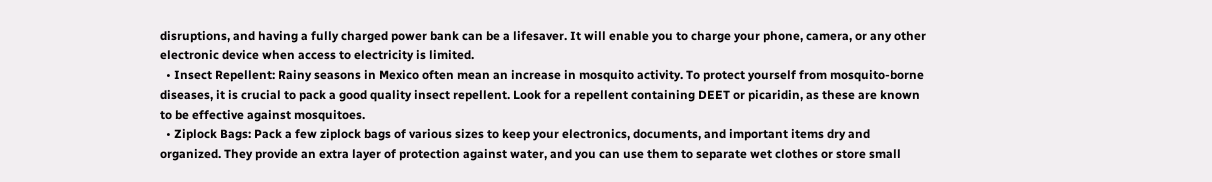disruptions, and having a fully charged power bank can be a lifesaver. It will enable you to charge your phone, camera, or any other electronic device when access to electricity is limited.
  • Insect Repellent: Rainy seasons in Mexico often mean an increase in mosquito activity. To protect yourself from mosquito-borne diseases, it is crucial to pack a good quality insect repellent. Look for a repellent containing DEET or picaridin, as these are known to be effective against mosquitoes.
  • Ziplock Bags: Pack a few ziplock bags of various sizes to keep your electronics, documents, and important items dry and organized. They provide an extra layer of protection against water, and you can use them to separate wet clothes or store small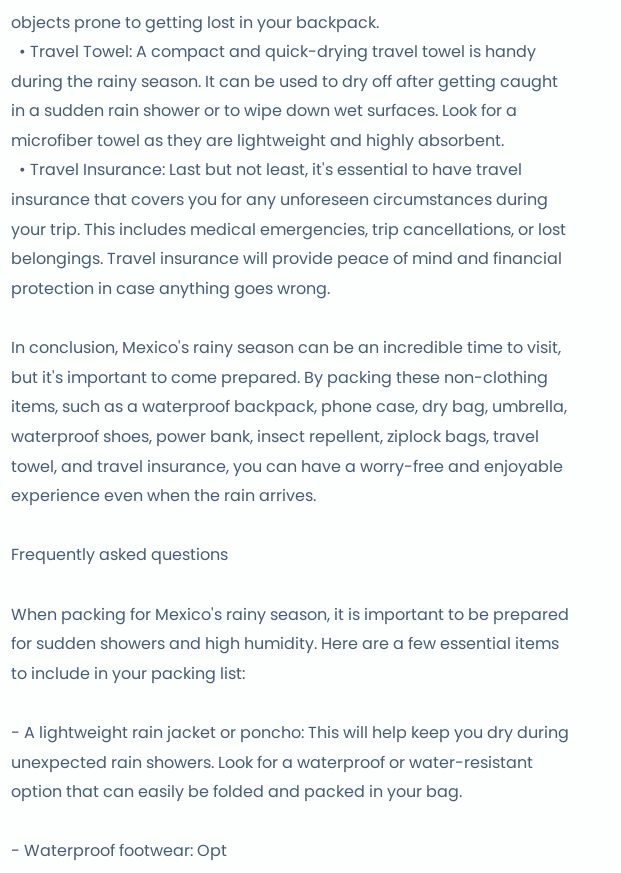objects prone to getting lost in your backpack.
  • Travel Towel: A compact and quick-drying travel towel is handy during the rainy season. It can be used to dry off after getting caught in a sudden rain shower or to wipe down wet surfaces. Look for a microfiber towel as they are lightweight and highly absorbent.
  • Travel Insurance: Last but not least, it's essential to have travel insurance that covers you for any unforeseen circumstances during your trip. This includes medical emergencies, trip cancellations, or lost belongings. Travel insurance will provide peace of mind and financial protection in case anything goes wrong.

In conclusion, Mexico's rainy season can be an incredible time to visit, but it's important to come prepared. By packing these non-clothing items, such as a waterproof backpack, phone case, dry bag, umbrella, waterproof shoes, power bank, insect repellent, ziplock bags, travel towel, and travel insurance, you can have a worry-free and enjoyable experience even when the rain arrives.

Frequently asked questions

When packing for Mexico's rainy season, it is important to be prepared for sudden showers and high humidity. Here are a few essential items to include in your packing list:

- A lightweight rain jacket or poncho: This will help keep you dry during unexpected rain showers. Look for a waterproof or water-resistant option that can easily be folded and packed in your bag.

- Waterproof footwear: Opt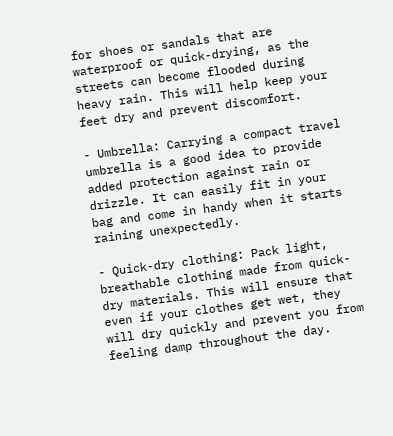for shoes or sandals that are waterproof or quick-drying, as the streets can become flooded during heavy rain. This will help keep your feet dry and prevent discomfort.

- Umbrella: Carrying a compact travel umbrella is a good idea to provide added protection against rain or drizzle. It can easily fit in your bag and come in handy when it starts raining unexpectedly.

- Quick-dry clothing: Pack light, breathable clothing made from quick-dry materials. This will ensure that even if your clothes get wet, they will dry quickly and prevent you from feeling damp throughout the day.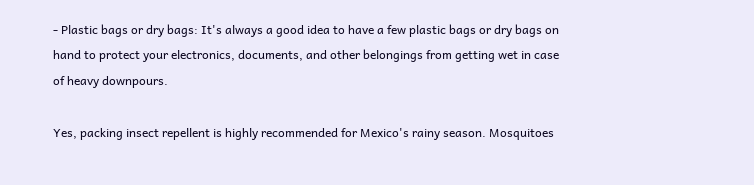- Plastic bags or dry bags: It's always a good idea to have a few plastic bags or dry bags on hand to protect your electronics, documents, and other belongings from getting wet in case of heavy downpours.

Yes, packing insect repellent is highly recommended for Mexico's rainy season. Mosquitoes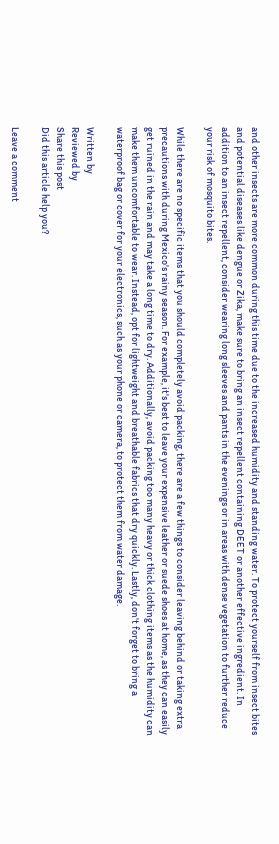and other insects are more common during this time due to the increased humidity and standing water. To protect yourself from insect bites and potential diseases like dengue or Zika, make sure to bring an insect repellent containing DEET or another effective ingredient. In addition to an insect repellent, consider wearing long sleeves and pants in the evenings or in areas with dense vegetation to further reduce your risk of mosquito bites.

While there are no specific items that you should completely avoid packing, there are a few things to consider leaving behind or taking extra precautions with during Mexico's rainy season. For example, it's best to leave your expensive leather or suede shoes at home, as they can easily get ruined in the rain and may take a long time to dry. Additionally, avoid packing too many heavy or thick clothing items as the humidity can make them uncomfortable to wear. Instead, opt for lightweight and breathable fabrics that dry quickly. Lastly, don't forget to bring a waterproof bag or cover for your electronics, such as your phone or camera, to protect them from water damage.

Written by
Reviewed by
Share this post
Did this article help you?

Leave a comment